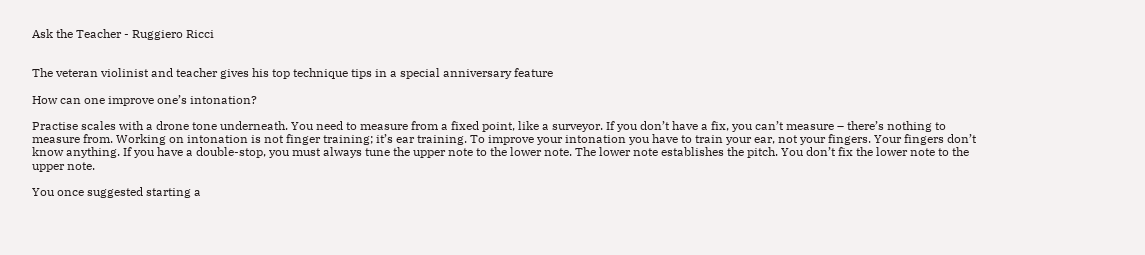Ask the Teacher - Ruggiero Ricci


The veteran violinist and teacher gives his top technique tips in a special anniversary feature

How can one improve one’s intonation?

Practise scales with a drone tone underneath. You need to measure from a fixed point, like a surveyor. If you don’t have a fix, you can’t measure – there’s nothing to measure from. Working on intonation is not finger training; it’s ear training. To improve your intonation you have to train your ear, not your fingers. Your fingers don’t know anything. If you have a double-stop, you must always tune the upper note to the lower note. The lower note establishes the pitch. You don’t fix the lower note to the upper note.

You once suggested starting a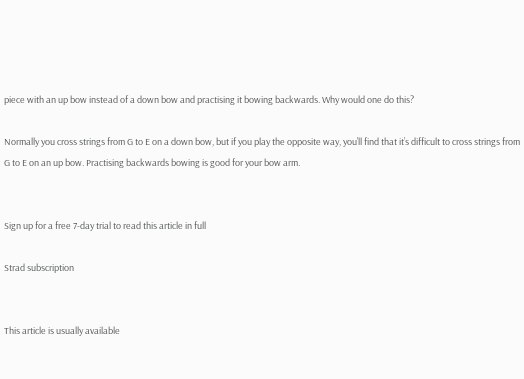piece with an up bow instead of a down bow and practising it bowing backwards. Why would one do this?

Normally you cross strings from G to E on a down bow, but if you play the opposite way, you’ll find that it’s difficult to cross strings from G to E on an up bow. Practising backwards bowing is good for your bow arm.


Sign up for a free 7-day trial to read this article in full

Strad subscription


This article is usually available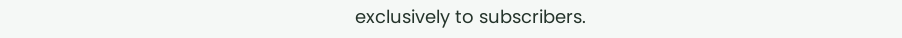exclusively to subscribers.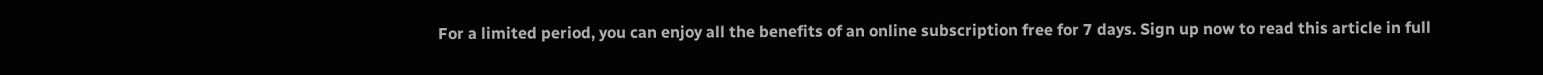For a limited period, you can enjoy all the benefits of an online subscription free for 7 days. Sign up now to read this article in full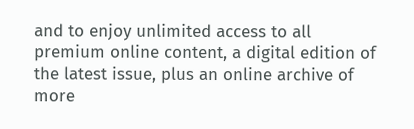and to enjoy unlimited access to all premium online content, a digital edition of the latest issue, plus an online archive of more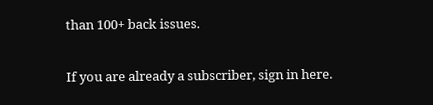than 100+ back issues.


If you are already a subscriber, sign in here.